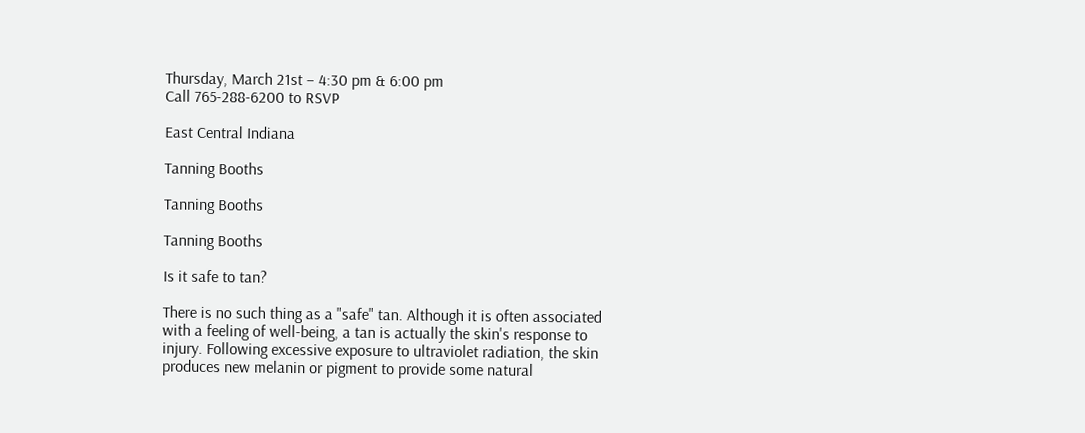Thursday, March 21st – 4:30 pm & 6:00 pm
Call 765-288-6200 to RSVP

East Central Indiana

Tanning Booths

Tanning Booths

Tanning Booths

Is it safe to tan?

There is no such thing as a "safe" tan. Although it is often associated with a feeling of well-being, a tan is actually the skin's response to injury. Following excessive exposure to ultraviolet radiation, the skin produces new melanin or pigment to provide some natural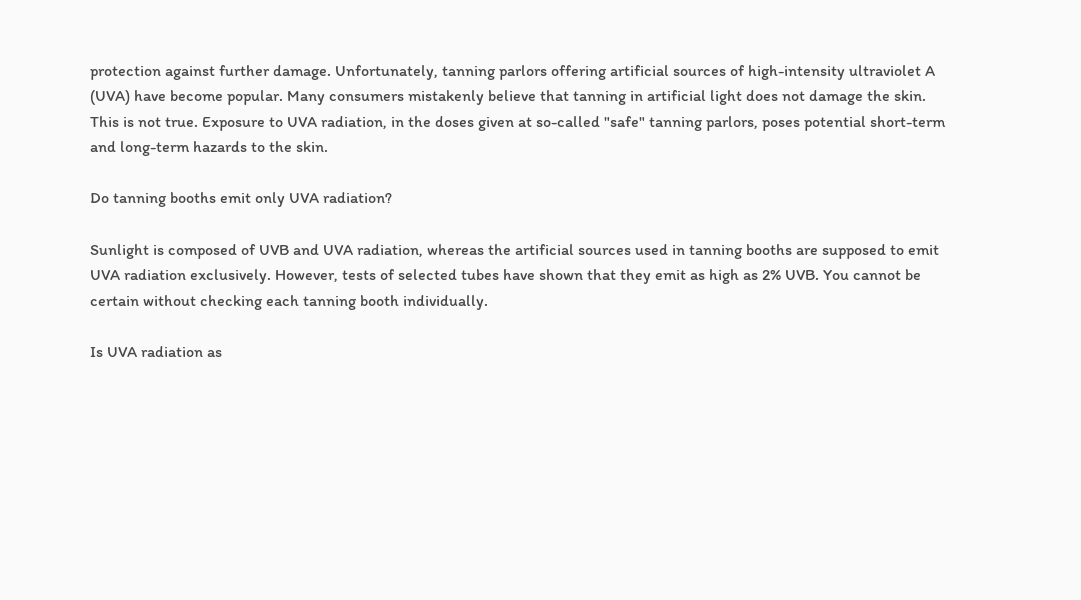protection against further damage. Unfortunately, tanning parlors offering artificial sources of high-intensity ultraviolet A (UVA) have become popular. Many consumers mistakenly believe that tanning in artificial light does not damage the skin. This is not true. Exposure to UVA radiation, in the doses given at so-called "safe" tanning parlors, poses potential short-term and long-term hazards to the skin.

Do tanning booths emit only UVA radiation?

Sunlight is composed of UVB and UVA radiation, whereas the artificial sources used in tanning booths are supposed to emit UVA radiation exclusively. However, tests of selected tubes have shown that they emit as high as 2% UVB. You cannot be certain without checking each tanning booth individually.

Is UVA radiation as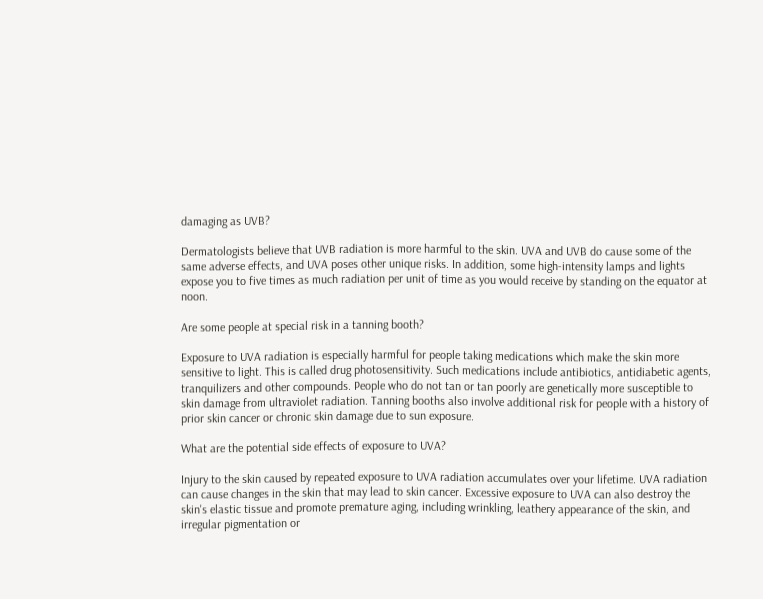damaging as UVB?

Dermatologists believe that UVB radiation is more harmful to the skin. UVA and UVB do cause some of the same adverse effects, and UVA poses other unique risks. In addition, some high-intensity lamps and lights expose you to five times as much radiation per unit of time as you would receive by standing on the equator at noon.

Are some people at special risk in a tanning booth?

Exposure to UVA radiation is especially harmful for people taking medications which make the skin more sensitive to light. This is called drug photosensitivity. Such medications include antibiotics, antidiabetic agents, tranquilizers and other compounds. People who do not tan or tan poorly are genetically more susceptible to skin damage from ultraviolet radiation. Tanning booths also involve additional risk for people with a history of prior skin cancer or chronic skin damage due to sun exposure.

What are the potential side effects of exposure to UVA?

Injury to the skin caused by repeated exposure to UVA radiation accumulates over your lifetime. UVA radiation can cause changes in the skin that may lead to skin cancer. Excessive exposure to UVA can also destroy the skin's elastic tissue and promote premature aging, including wrinkling, leathery appearance of the skin, and irregular pigmentation or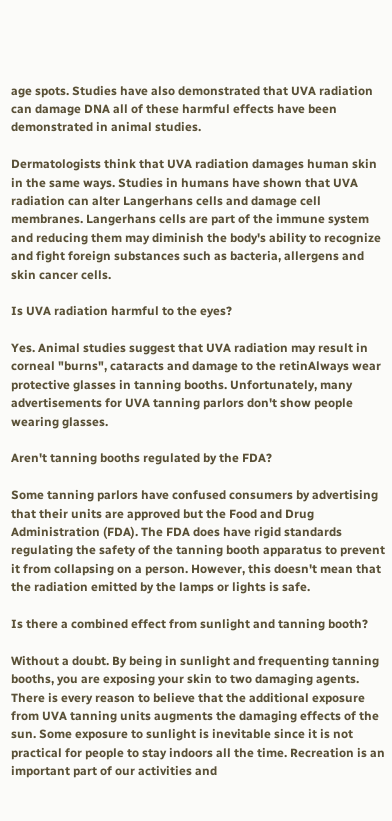age spots. Studies have also demonstrated that UVA radiation can damage DNA all of these harmful effects have been demonstrated in animal studies.

Dermatologists think that UVA radiation damages human skin in the same ways. Studies in humans have shown that UVA radiation can alter Langerhans cells and damage cell membranes. Langerhans cells are part of the immune system and reducing them may diminish the body's ability to recognize and fight foreign substances such as bacteria, allergens and skin cancer cells.

Is UVA radiation harmful to the eyes?

Yes. Animal studies suggest that UVA radiation may result in corneal "burns", cataracts and damage to the retinAlways wear protective glasses in tanning booths. Unfortunately, many advertisements for UVA tanning parlors don't show people wearing glasses.

Aren't tanning booths regulated by the FDA?

Some tanning parlors have confused consumers by advertising that their units are approved but the Food and Drug Administration (FDA). The FDA does have rigid standards regulating the safety of the tanning booth apparatus to prevent it from collapsing on a person. However, this doesn't mean that the radiation emitted by the lamps or lights is safe.

Is there a combined effect from sunlight and tanning booth?

Without a doubt. By being in sunlight and frequenting tanning booths, you are exposing your skin to two damaging agents. There is every reason to believe that the additional exposure from UVA tanning units augments the damaging effects of the sun. Some exposure to sunlight is inevitable since it is not practical for people to stay indoors all the time. Recreation is an important part of our activities and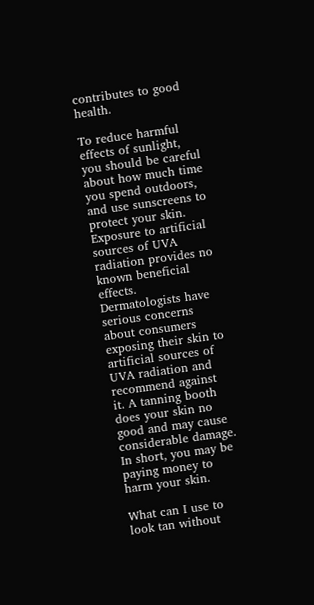contributes to good health.

To reduce harmful effects of sunlight, you should be careful about how much time you spend outdoors, and use sunscreens to protect your skin. Exposure to artificial sources of UVA radiation provides no known beneficial effects. Dermatologists have serious concerns about consumers exposing their skin to artificial sources of UVA radiation and recommend against it. A tanning booth does your skin no good and may cause considerable damage. In short, you may be paying money to harm your skin.

What can I use to look tan without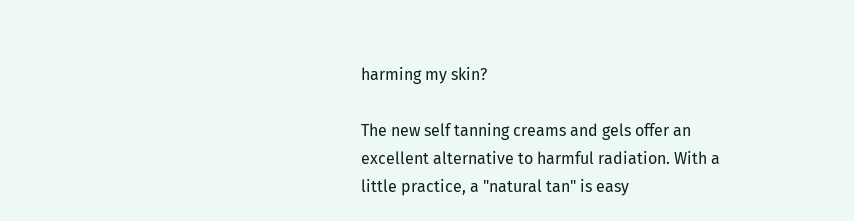harming my skin?

The new self tanning creams and gels offer an excellent alternative to harmful radiation. With a little practice, a "natural tan" is easy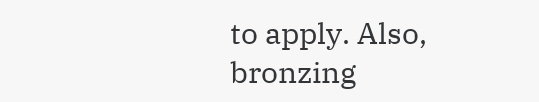to apply. Also, bronzing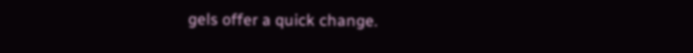gels offer a quick change.